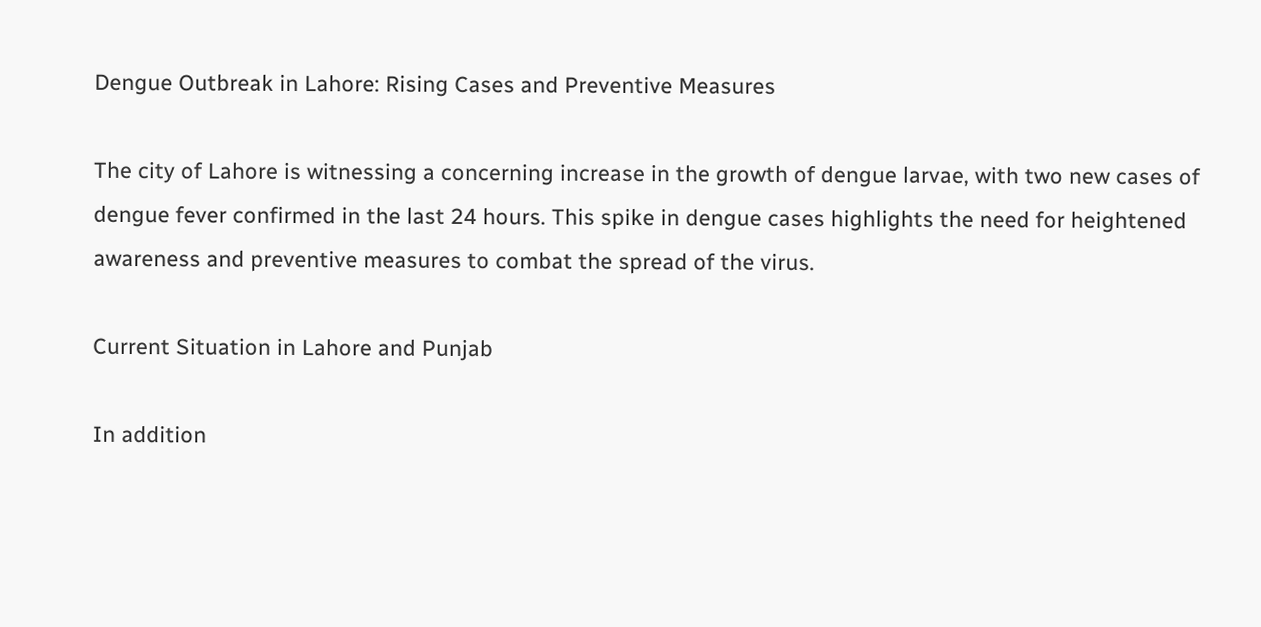Dengue Outbreak in Lahore: Rising Cases and Preventive Measures

The city of Lahore is witnessing a concerning increase in the growth of dengue larvae, with two new cases of dengue fever confirmed in the last 24 hours. This spike in dengue cases highlights the need for heightened awareness and preventive measures to combat the spread of the virus.

Current Situation in Lahore and Punjab

In addition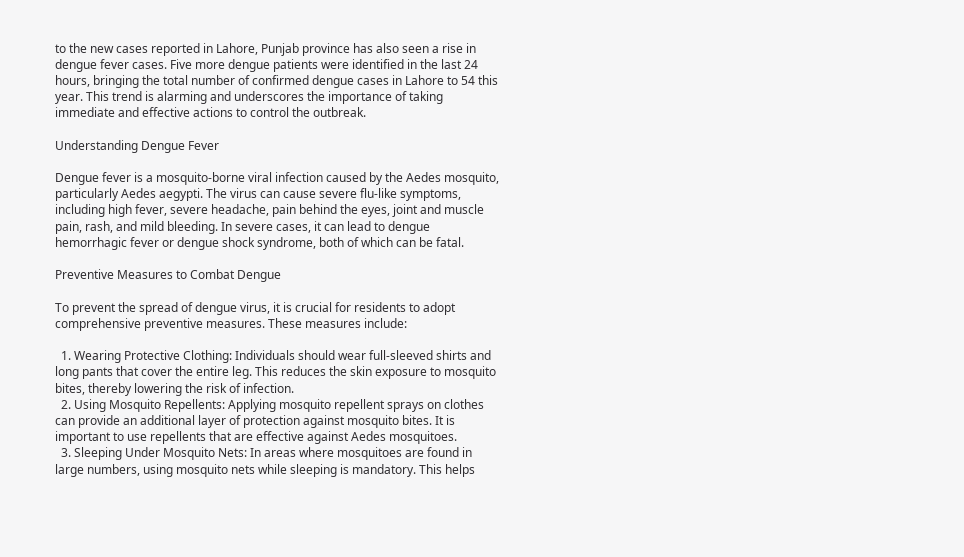to the new cases reported in Lahore, Punjab province has also seen a rise in dengue fever cases. Five more dengue patients were identified in the last 24 hours, bringing the total number of confirmed dengue cases in Lahore to 54 this year. This trend is alarming and underscores the importance of taking immediate and effective actions to control the outbreak.

Understanding Dengue Fever

Dengue fever is a mosquito-borne viral infection caused by the Aedes mosquito, particularly Aedes aegypti. The virus can cause severe flu-like symptoms, including high fever, severe headache, pain behind the eyes, joint and muscle pain, rash, and mild bleeding. In severe cases, it can lead to dengue hemorrhagic fever or dengue shock syndrome, both of which can be fatal.

Preventive Measures to Combat Dengue

To prevent the spread of dengue virus, it is crucial for residents to adopt comprehensive preventive measures. These measures include:

  1. Wearing Protective Clothing: Individuals should wear full-sleeved shirts and long pants that cover the entire leg. This reduces the skin exposure to mosquito bites, thereby lowering the risk of infection.
  2. Using Mosquito Repellents: Applying mosquito repellent sprays on clothes can provide an additional layer of protection against mosquito bites. It is important to use repellents that are effective against Aedes mosquitoes.
  3. Sleeping Under Mosquito Nets: In areas where mosquitoes are found in large numbers, using mosquito nets while sleeping is mandatory. This helps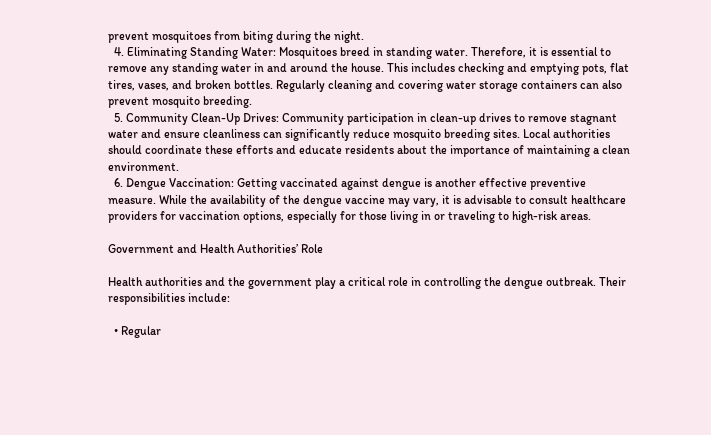prevent mosquitoes from biting during the night.
  4. Eliminating Standing Water: Mosquitoes breed in standing water. Therefore, it is essential to remove any standing water in and around the house. This includes checking and emptying pots, flat tires, vases, and broken bottles. Regularly cleaning and covering water storage containers can also prevent mosquito breeding.
  5. Community Clean-Up Drives: Community participation in clean-up drives to remove stagnant water and ensure cleanliness can significantly reduce mosquito breeding sites. Local authorities should coordinate these efforts and educate residents about the importance of maintaining a clean environment.
  6. Dengue Vaccination: Getting vaccinated against dengue is another effective preventive measure. While the availability of the dengue vaccine may vary, it is advisable to consult healthcare providers for vaccination options, especially for those living in or traveling to high-risk areas.

Government and Health Authorities’ Role

Health authorities and the government play a critical role in controlling the dengue outbreak. Their responsibilities include:

  • Regular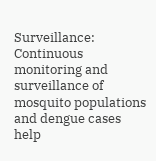Surveillance: Continuous monitoring and surveillance of mosquito populations and dengue cases help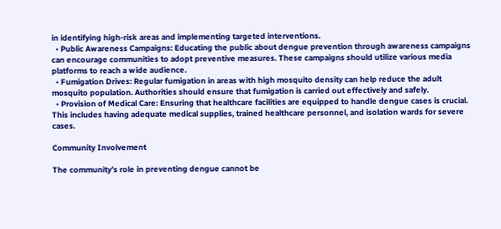in identifying high-risk areas and implementing targeted interventions.
  • Public Awareness Campaigns: Educating the public about dengue prevention through awareness campaigns can encourage communities to adopt preventive measures. These campaigns should utilize various media platforms to reach a wide audience.
  • Fumigation Drives: Regular fumigation in areas with high mosquito density can help reduce the adult mosquito population. Authorities should ensure that fumigation is carried out effectively and safely.
  • Provision of Medical Care: Ensuring that healthcare facilities are equipped to handle dengue cases is crucial. This includes having adequate medical supplies, trained healthcare personnel, and isolation wards for severe cases.

Community Involvement

The community’s role in preventing dengue cannot be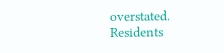overstated. Residents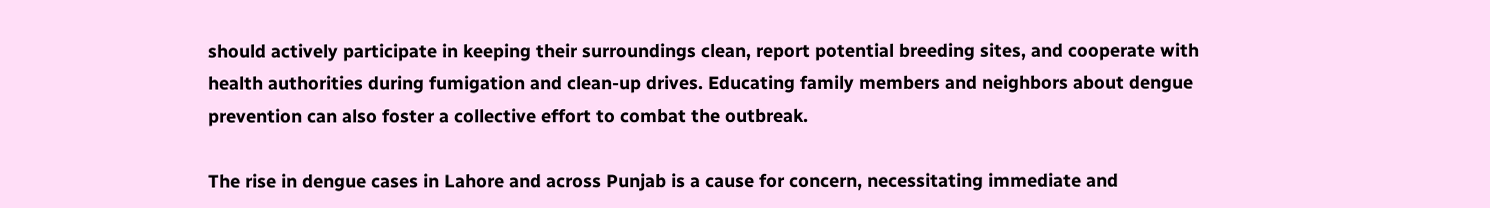should actively participate in keeping their surroundings clean, report potential breeding sites, and cooperate with health authorities during fumigation and clean-up drives. Educating family members and neighbors about dengue prevention can also foster a collective effort to combat the outbreak.

The rise in dengue cases in Lahore and across Punjab is a cause for concern, necessitating immediate and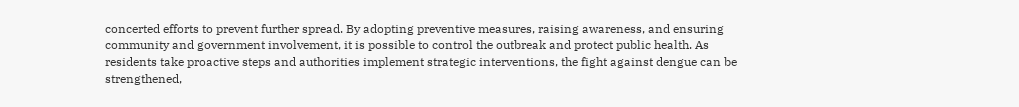concerted efforts to prevent further spread. By adopting preventive measures, raising awareness, and ensuring community and government involvement, it is possible to control the outbreak and protect public health. As residents take proactive steps and authorities implement strategic interventions, the fight against dengue can be strengthened,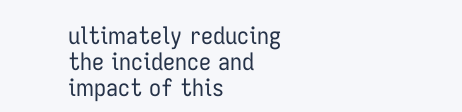ultimately reducing the incidence and impact of this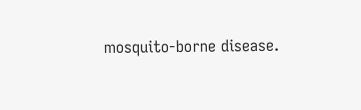mosquito-borne disease.